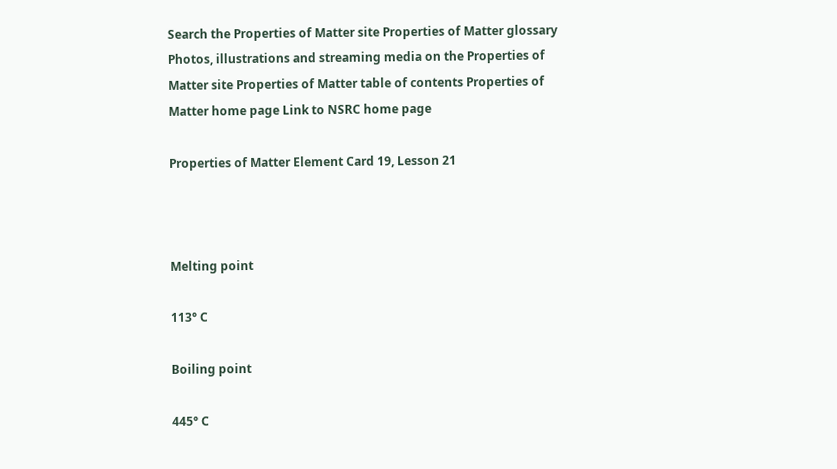Search the Properties of Matter site Properties of Matter glossary Photos, illustrations and streaming media on the Properties of Matter site Properties of Matter table of contents Properties of Matter home page Link to NSRC home page

Properties of Matter Element Card 19, Lesson 21



Melting point

113° C

Boiling point

445° C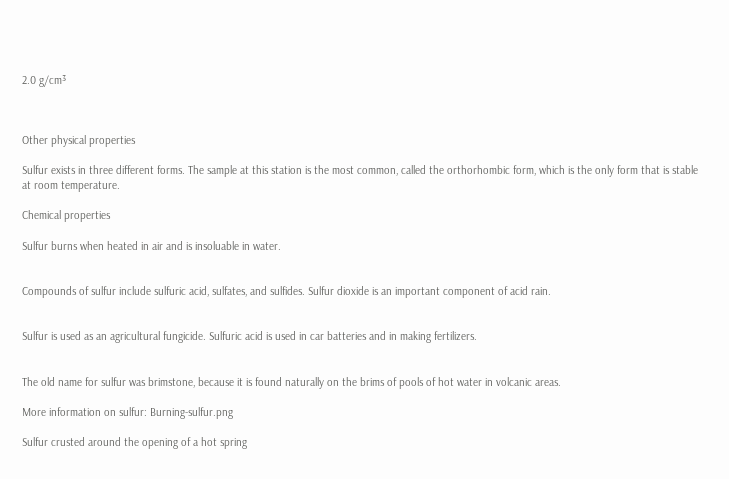2.0 g/cm³



Other physical properties

Sulfur exists in three different forms. The sample at this station is the most common, called the orthorhombic form, which is the only form that is stable at room temperature.

Chemical properties

Sulfur burns when heated in air and is insoluable in water.


Compounds of sulfur include sulfuric acid, sulfates, and sulfides. Sulfur dioxide is an important component of acid rain.


Sulfur is used as an agricultural fungicide. Sulfuric acid is used in car batteries and in making fertilizers.


The old name for sulfur was brimstone, because it is found naturally on the brims of pools of hot water in volcanic areas.

More information on sulfur: Burning-sulfur.png

Sulfur crusted around the opening of a hot spring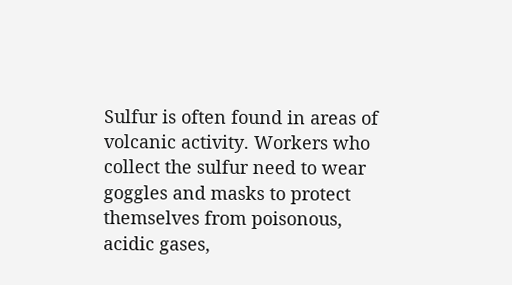Sulfur is often found in areas of volcanic activity. Workers who collect the sulfur need to wear goggles and masks to protect themselves from poisonous, acidic gases,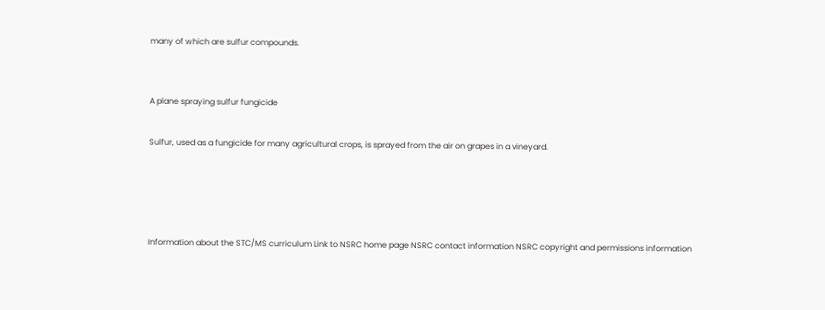many of which are sulfur compounds.


A plane spraying sulfur fungicide

Sulfur, used as a fungicide for many agricultural crops, is sprayed from the air on grapes in a vineyard.




Information about the STC/MS curriculum Link to NSRC home page NSRC contact information NSRC copyright and permissions information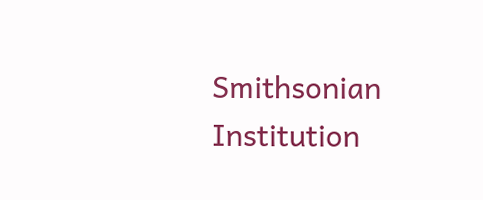Smithsonian Institution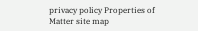privacy policy Properties of Matter site map